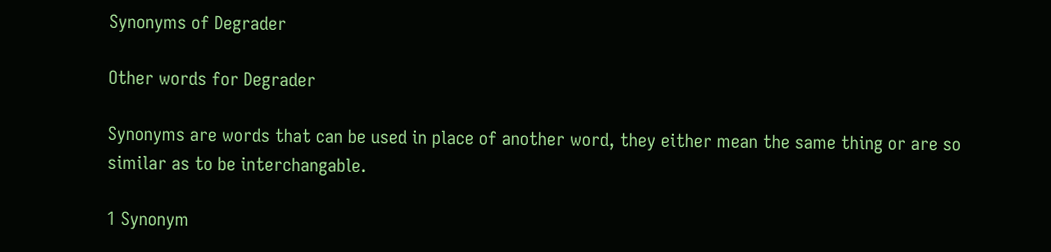Synonyms of Degrader

Other words for Degrader

Synonyms are words that can be used in place of another word, they either mean the same thing or are so similar as to be interchangable.

1 Synonym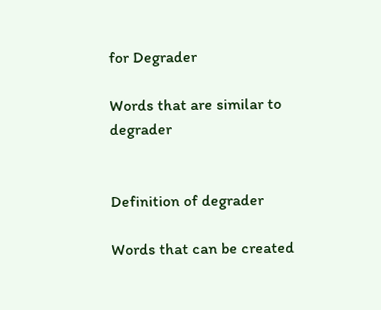for Degrader

Words that are similar to degrader


Definition of degrader

Words that can be created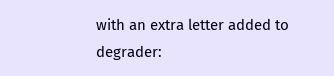with an extra letter added to degrader: